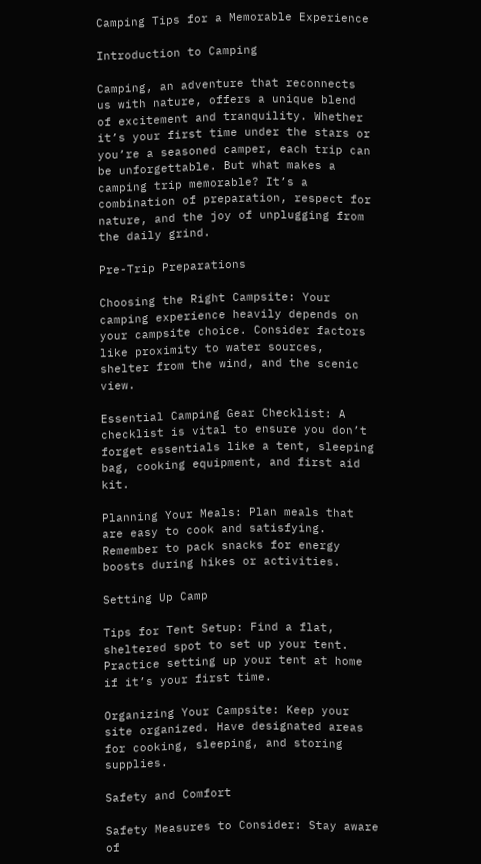Camping Tips for a Memorable Experience

Introduction to Camping

Camping, an adventure that reconnects us with nature, offers a unique blend of excitement and tranquility. Whether it’s your first time under the stars or you’re a seasoned camper, each trip can be unforgettable. But what makes a camping trip memorable? It’s a combination of preparation, respect for nature, and the joy of unplugging from the daily grind.

Pre-Trip Preparations

Choosing the Right Campsite: Your camping experience heavily depends on your campsite choice. Consider factors like proximity to water sources, shelter from the wind, and the scenic view.

Essential Camping Gear Checklist: A checklist is vital to ensure you don’t forget essentials like a tent, sleeping bag, cooking equipment, and first aid kit.

Planning Your Meals: Plan meals that are easy to cook and satisfying. Remember to pack snacks for energy boosts during hikes or activities.

Setting Up Camp

Tips for Tent Setup: Find a flat, sheltered spot to set up your tent. Practice setting up your tent at home if it’s your first time.

Organizing Your Campsite: Keep your site organized. Have designated areas for cooking, sleeping, and storing supplies.

Safety and Comfort

Safety Measures to Consider: Stay aware of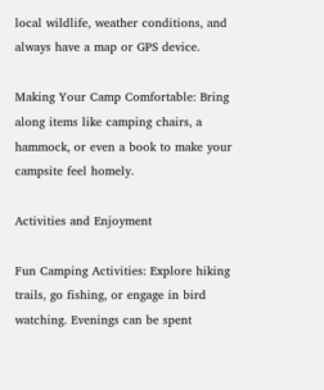local wildlife, weather conditions, and always have a map or GPS device.

Making Your Camp Comfortable: Bring along items like camping chairs, a hammock, or even a book to make your campsite feel homely.

Activities and Enjoyment

Fun Camping Activities: Explore hiking trails, go fishing, or engage in bird watching. Evenings can be spent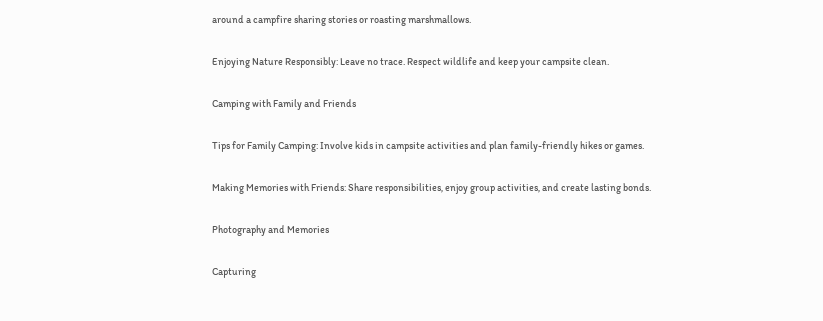around a campfire sharing stories or roasting marshmallows.

Enjoying Nature Responsibly: Leave no trace. Respect wildlife and keep your campsite clean.

Camping with Family and Friends

Tips for Family Camping: Involve kids in campsite activities and plan family-friendly hikes or games.

Making Memories with Friends: Share responsibilities, enjoy group activities, and create lasting bonds.

Photography and Memories

Capturing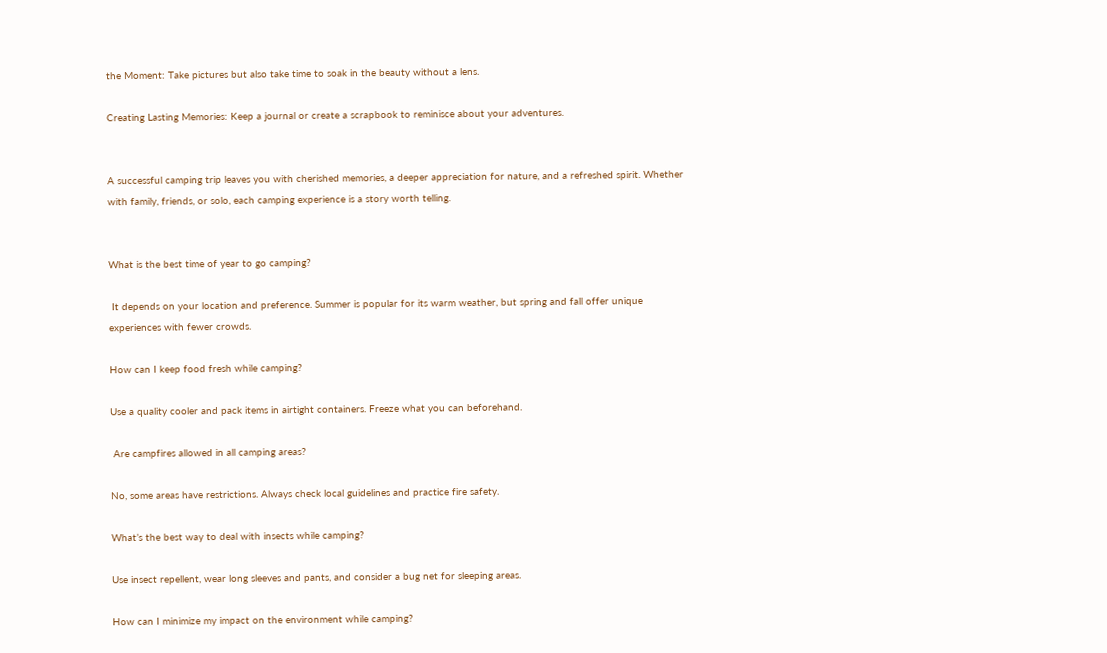the Moment: Take pictures but also take time to soak in the beauty without a lens.

Creating Lasting Memories: Keep a journal or create a scrapbook to reminisce about your adventures.


A successful camping trip leaves you with cherished memories, a deeper appreciation for nature, and a refreshed spirit. Whether with family, friends, or solo, each camping experience is a story worth telling.


What is the best time of year to go camping?

 It depends on your location and preference. Summer is popular for its warm weather, but spring and fall offer unique experiences with fewer crowds.

How can I keep food fresh while camping?

Use a quality cooler and pack items in airtight containers. Freeze what you can beforehand.

 Are campfires allowed in all camping areas?

No, some areas have restrictions. Always check local guidelines and practice fire safety.

What’s the best way to deal with insects while camping?

Use insect repellent, wear long sleeves and pants, and consider a bug net for sleeping areas.

How can I minimize my impact on the environment while camping?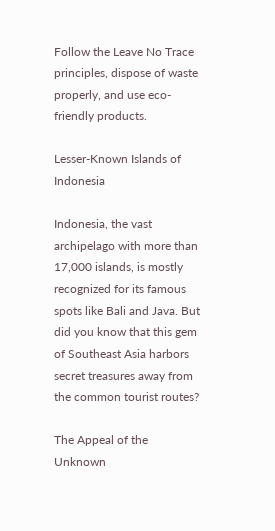Follow the Leave No Trace principles, dispose of waste properly, and use eco-friendly products.

Lesser-Known Islands of Indonesia

Indonesia, the vast archipelago with more than 17,000 islands, is mostly recognized for its famous spots like Bali and Java. But did you know that this gem of Southeast Asia harbors secret treasures away from the common tourist routes?

The Appeal of the Unknown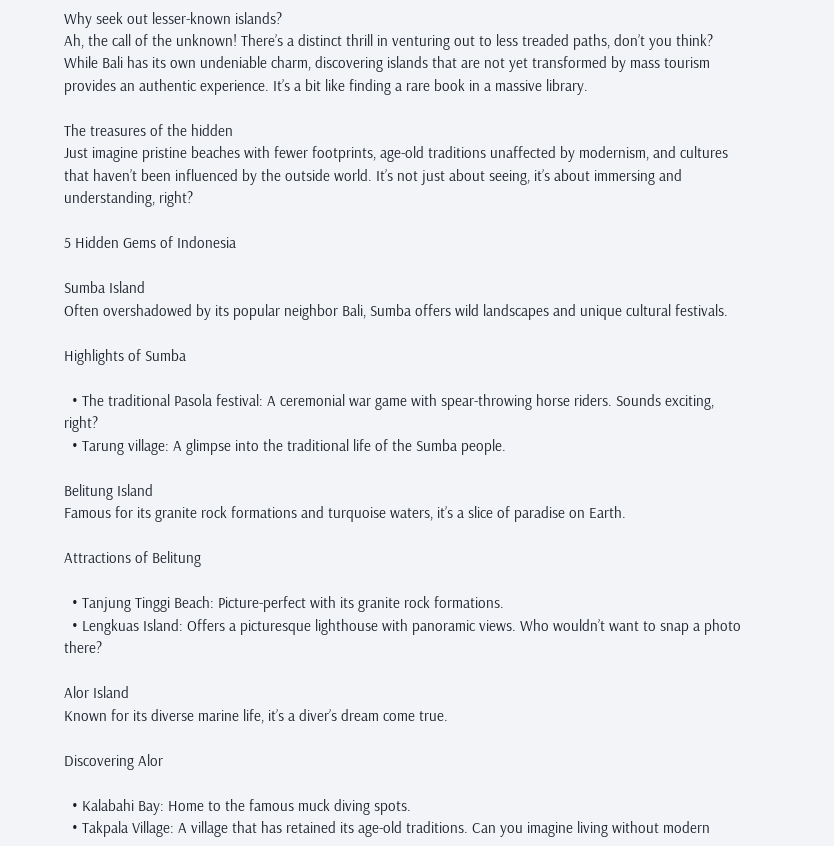Why seek out lesser-known islands?
Ah, the call of the unknown! There’s a distinct thrill in venturing out to less treaded paths, don’t you think? While Bali has its own undeniable charm, discovering islands that are not yet transformed by mass tourism provides an authentic experience. It’s a bit like finding a rare book in a massive library.

The treasures of the hidden
Just imagine pristine beaches with fewer footprints, age-old traditions unaffected by modernism, and cultures that haven’t been influenced by the outside world. It’s not just about seeing, it’s about immersing and understanding, right?

5 Hidden Gems of Indonesia

Sumba Island
Often overshadowed by its popular neighbor Bali, Sumba offers wild landscapes and unique cultural festivals.

Highlights of Sumba

  • The traditional Pasola festival: A ceremonial war game with spear-throwing horse riders. Sounds exciting, right?
  • Tarung village: A glimpse into the traditional life of the Sumba people.

Belitung Island
Famous for its granite rock formations and turquoise waters, it’s a slice of paradise on Earth.

Attractions of Belitung

  • Tanjung Tinggi Beach: Picture-perfect with its granite rock formations.
  • Lengkuas Island: Offers a picturesque lighthouse with panoramic views. Who wouldn’t want to snap a photo there?

Alor Island
Known for its diverse marine life, it’s a diver’s dream come true.

Discovering Alor

  • Kalabahi Bay: Home to the famous muck diving spots.
  • Takpala Village: A village that has retained its age-old traditions. Can you imagine living without modern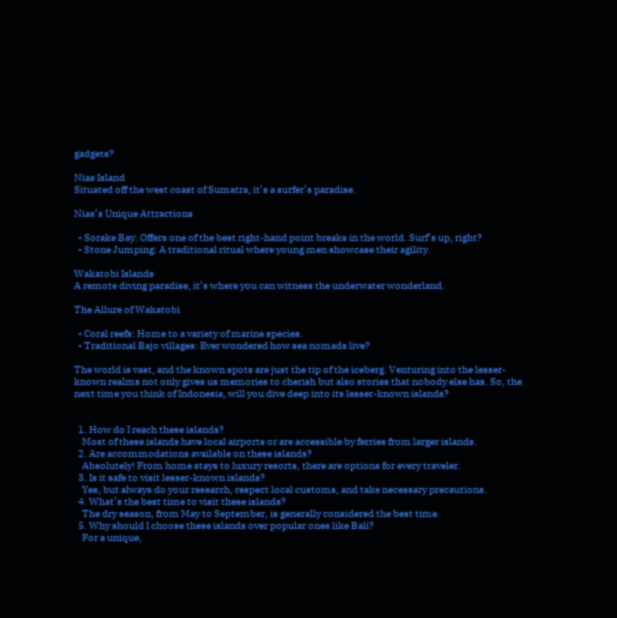gadgets?

Nias Island
Situated off the west coast of Sumatra, it’s a surfer’s paradise.

Nias’s Unique Attractions

  • Sorake Bay: Offers one of the best right-hand point breaks in the world. Surf’s up, right?
  • Stone Jumping: A traditional ritual where young men showcase their agility.

Wakatobi Islands
A remote diving paradise, it’s where you can witness the underwater wonderland.

The Allure of Wakatobi

  • Coral reefs: Home to a variety of marine species.
  • Traditional Bajo villages: Ever wondered how sea nomads live?

The world is vast, and the known spots are just the tip of the iceberg. Venturing into the lesser-known realms not only gives us memories to cherish but also stories that nobody else has. So, the next time you think of Indonesia, will you dive deep into its lesser-known islands?


  1. How do I reach these islands?
    Most of these islands have local airports or are accessible by ferries from larger islands.
  2. Are accommodations available on these islands?
    Absolutely! From home stays to luxury resorts, there are options for every traveler.
  3. Is it safe to visit lesser-known islands?
    Yes, but always do your research, respect local customs, and take necessary precautions.
  4. What’s the best time to visit these islands?
    The dry season, from May to September, is generally considered the best time.
  5. Why should I choose these islands over popular ones like Bali?
    For a unique,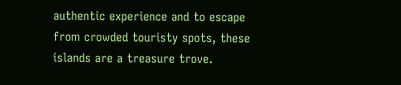authentic experience and to escape from crowded touristy spots, these islands are a treasure trove.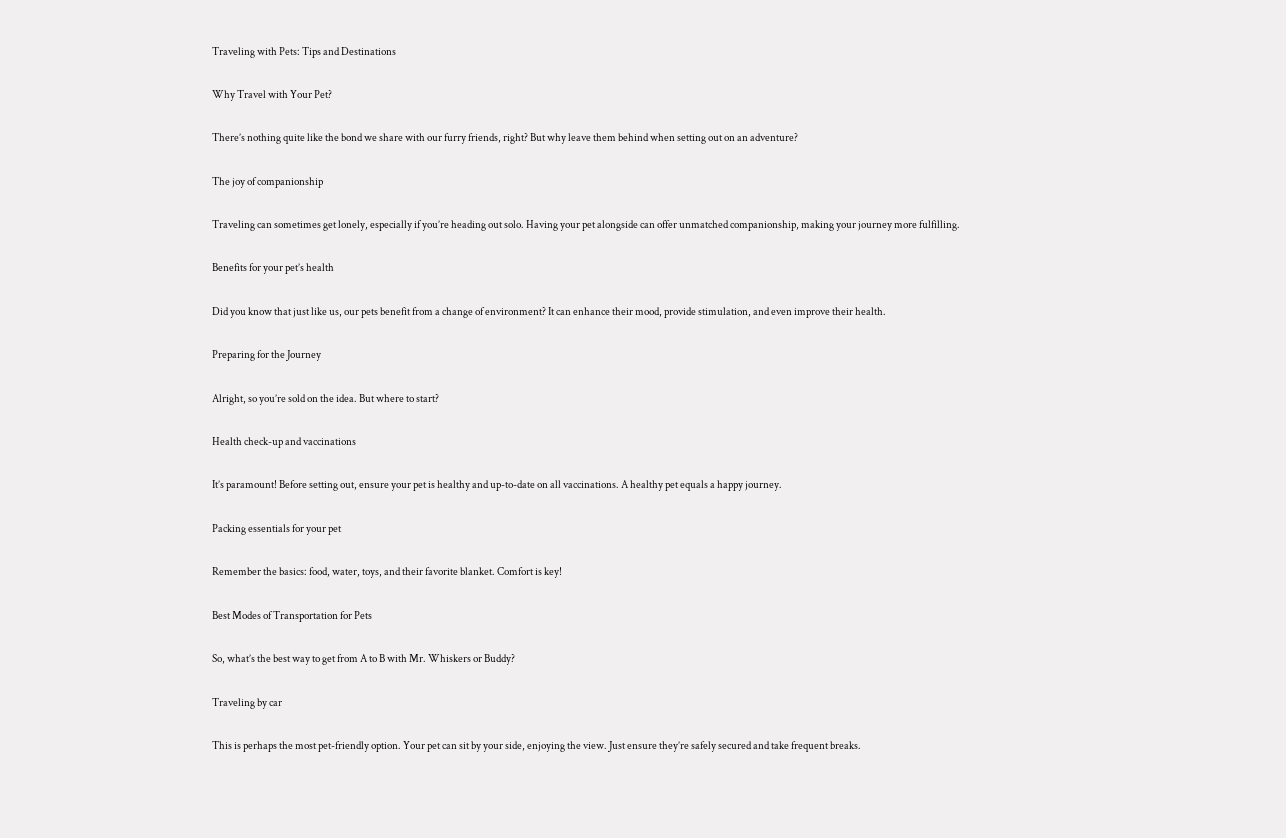Traveling with Pets: Tips and Destinations

Why Travel with Your Pet?

There’s nothing quite like the bond we share with our furry friends, right? But why leave them behind when setting out on an adventure?

The joy of companionship

Traveling can sometimes get lonely, especially if you’re heading out solo. Having your pet alongside can offer unmatched companionship, making your journey more fulfilling.

Benefits for your pet’s health

Did you know that just like us, our pets benefit from a change of environment? It can enhance their mood, provide stimulation, and even improve their health.

Preparing for the Journey

Alright, so you’re sold on the idea. But where to start?

Health check-up and vaccinations

It’s paramount! Before setting out, ensure your pet is healthy and up-to-date on all vaccinations. A healthy pet equals a happy journey.

Packing essentials for your pet

Remember the basics: food, water, toys, and their favorite blanket. Comfort is key!

Best Modes of Transportation for Pets

So, what’s the best way to get from A to B with Mr. Whiskers or Buddy?

Traveling by car

This is perhaps the most pet-friendly option. Your pet can sit by your side, enjoying the view. Just ensure they’re safely secured and take frequent breaks.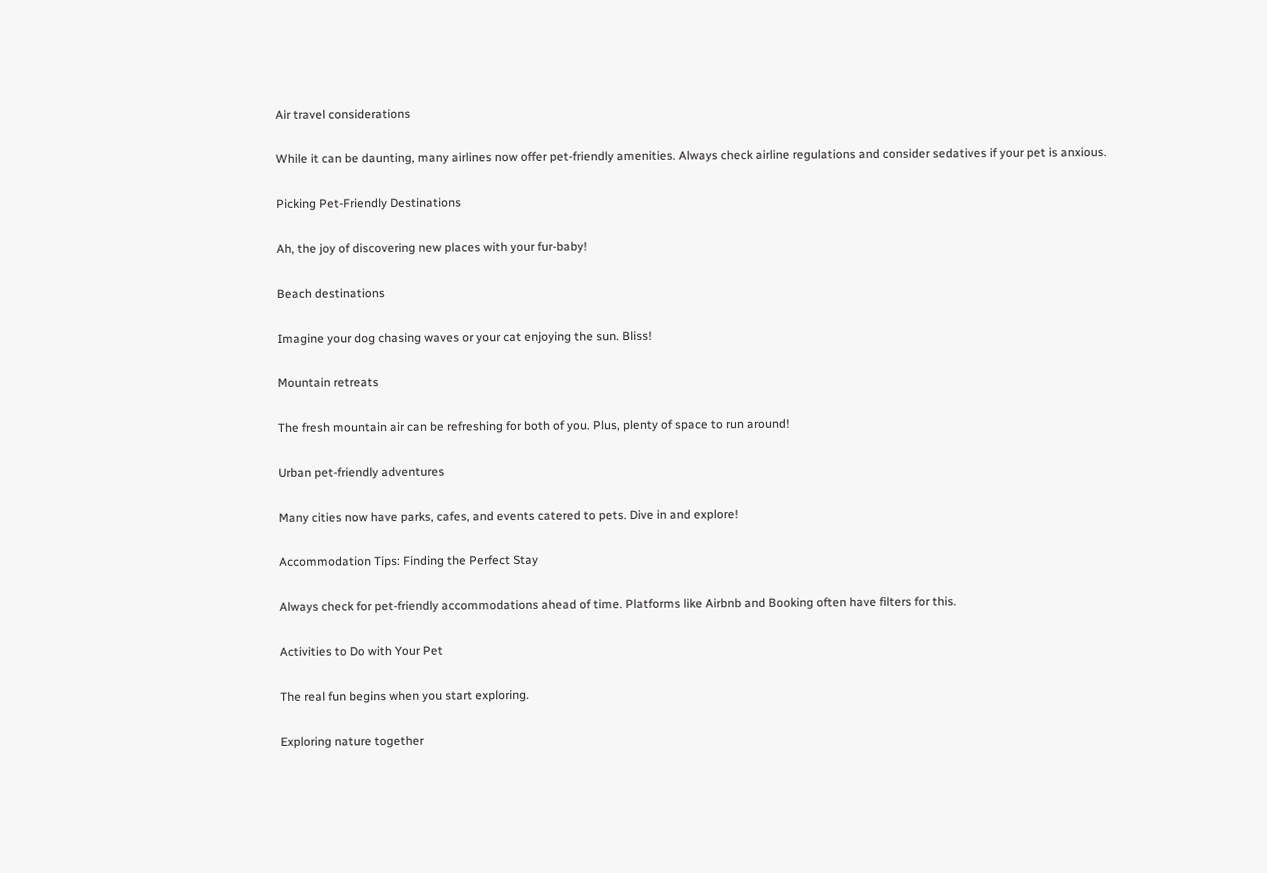Air travel considerations

While it can be daunting, many airlines now offer pet-friendly amenities. Always check airline regulations and consider sedatives if your pet is anxious.

Picking Pet-Friendly Destinations

Ah, the joy of discovering new places with your fur-baby!

Beach destinations

Imagine your dog chasing waves or your cat enjoying the sun. Bliss!

Mountain retreats

The fresh mountain air can be refreshing for both of you. Plus, plenty of space to run around!

Urban pet-friendly adventures

Many cities now have parks, cafes, and events catered to pets. Dive in and explore!

Accommodation Tips: Finding the Perfect Stay

Always check for pet-friendly accommodations ahead of time. Platforms like Airbnb and Booking often have filters for this.

Activities to Do with Your Pet

The real fun begins when you start exploring.

Exploring nature together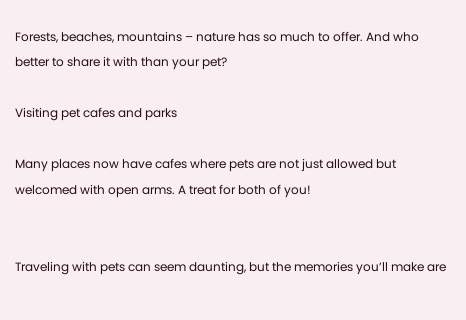Forests, beaches, mountains – nature has so much to offer. And who better to share it with than your pet?

Visiting pet cafes and parks

Many places now have cafes where pets are not just allowed but welcomed with open arms. A treat for both of you!


Traveling with pets can seem daunting, but the memories you’ll make are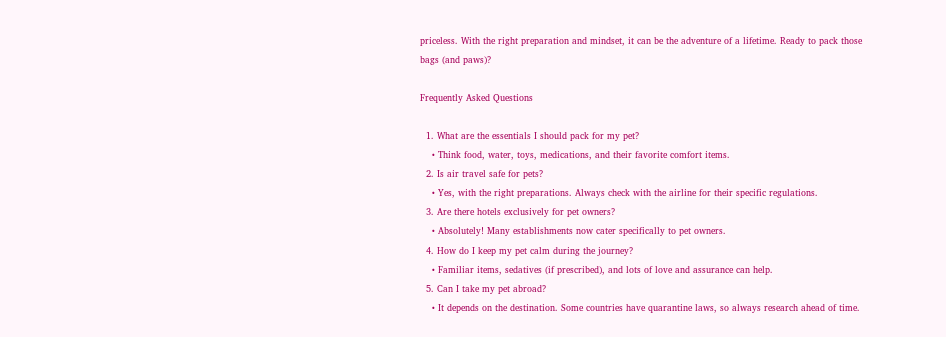priceless. With the right preparation and mindset, it can be the adventure of a lifetime. Ready to pack those bags (and paws)?

Frequently Asked Questions

  1. What are the essentials I should pack for my pet?
    • Think food, water, toys, medications, and their favorite comfort items.
  2. Is air travel safe for pets?
    • Yes, with the right preparations. Always check with the airline for their specific regulations.
  3. Are there hotels exclusively for pet owners?
    • Absolutely! Many establishments now cater specifically to pet owners.
  4. How do I keep my pet calm during the journey?
    • Familiar items, sedatives (if prescribed), and lots of love and assurance can help.
  5. Can I take my pet abroad?
    • It depends on the destination. Some countries have quarantine laws, so always research ahead of time.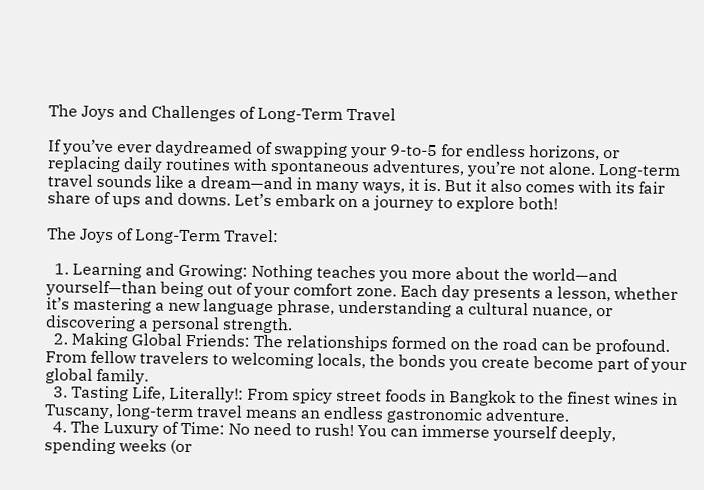The Joys and Challenges of Long-Term Travel

If you’ve ever daydreamed of swapping your 9-to-5 for endless horizons, or replacing daily routines with spontaneous adventures, you’re not alone. Long-term travel sounds like a dream—and in many ways, it is. But it also comes with its fair share of ups and downs. Let’s embark on a journey to explore both!

The Joys of Long-Term Travel:

  1. Learning and Growing: Nothing teaches you more about the world—and yourself—than being out of your comfort zone. Each day presents a lesson, whether it’s mastering a new language phrase, understanding a cultural nuance, or discovering a personal strength.
  2. Making Global Friends: The relationships formed on the road can be profound. From fellow travelers to welcoming locals, the bonds you create become part of your global family.
  3. Tasting Life, Literally!: From spicy street foods in Bangkok to the finest wines in Tuscany, long-term travel means an endless gastronomic adventure.
  4. The Luxury of Time: No need to rush! You can immerse yourself deeply, spending weeks (or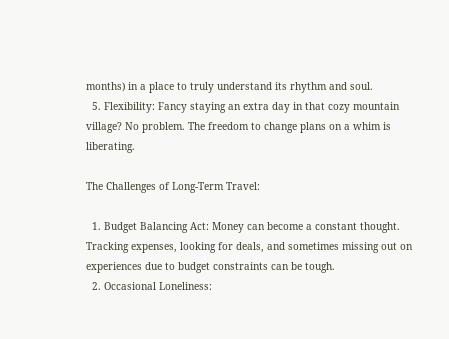months) in a place to truly understand its rhythm and soul.
  5. Flexibility: Fancy staying an extra day in that cozy mountain village? No problem. The freedom to change plans on a whim is liberating.

The Challenges of Long-Term Travel:

  1. Budget Balancing Act: Money can become a constant thought. Tracking expenses, looking for deals, and sometimes missing out on experiences due to budget constraints can be tough.
  2. Occasional Loneliness: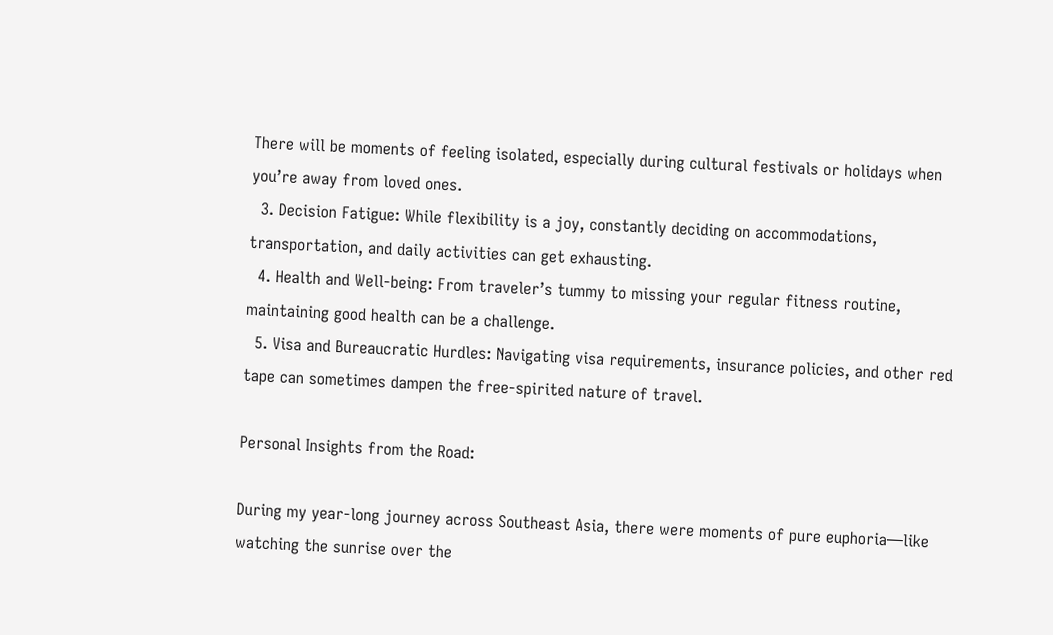There will be moments of feeling isolated, especially during cultural festivals or holidays when you’re away from loved ones.
  3. Decision Fatigue: While flexibility is a joy, constantly deciding on accommodations, transportation, and daily activities can get exhausting.
  4. Health and Well-being: From traveler’s tummy to missing your regular fitness routine, maintaining good health can be a challenge.
  5. Visa and Bureaucratic Hurdles: Navigating visa requirements, insurance policies, and other red tape can sometimes dampen the free-spirited nature of travel.

Personal Insights from the Road:

During my year-long journey across Southeast Asia, there were moments of pure euphoria—like watching the sunrise over the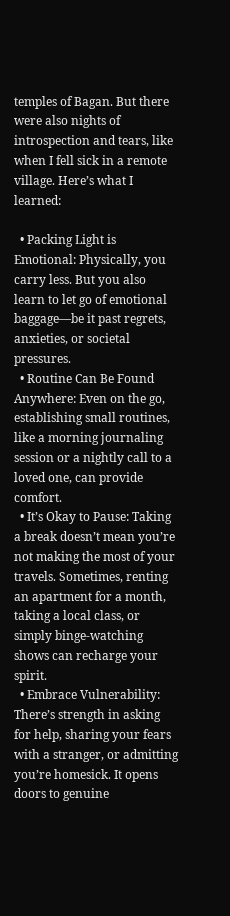temples of Bagan. But there were also nights of introspection and tears, like when I fell sick in a remote village. Here’s what I learned:

  • Packing Light is Emotional: Physically, you carry less. But you also learn to let go of emotional baggage—be it past regrets, anxieties, or societal pressures.
  • Routine Can Be Found Anywhere: Even on the go, establishing small routines, like a morning journaling session or a nightly call to a loved one, can provide comfort.
  • It’s Okay to Pause: Taking a break doesn’t mean you’re not making the most of your travels. Sometimes, renting an apartment for a month, taking a local class, or simply binge-watching shows can recharge your spirit.
  • Embrace Vulnerability: There’s strength in asking for help, sharing your fears with a stranger, or admitting you’re homesick. It opens doors to genuine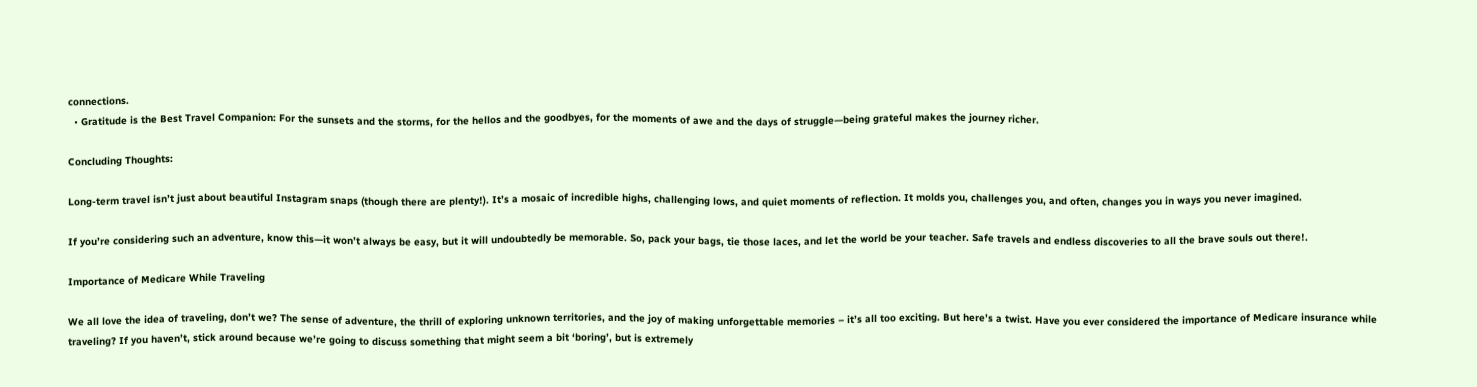connections.
  • Gratitude is the Best Travel Companion: For the sunsets and the storms, for the hellos and the goodbyes, for the moments of awe and the days of struggle—being grateful makes the journey richer.

Concluding Thoughts:

Long-term travel isn’t just about beautiful Instagram snaps (though there are plenty!). It’s a mosaic of incredible highs, challenging lows, and quiet moments of reflection. It molds you, challenges you, and often, changes you in ways you never imagined.

If you’re considering such an adventure, know this—it won’t always be easy, but it will undoubtedly be memorable. So, pack your bags, tie those laces, and let the world be your teacher. Safe travels and endless discoveries to all the brave souls out there!.

Importance of Medicare While Traveling

We all love the idea of traveling, don’t we? The sense of adventure, the thrill of exploring unknown territories, and the joy of making unforgettable memories – it’s all too exciting. But here’s a twist. Have you ever considered the importance of Medicare insurance while traveling? If you haven’t, stick around because we’re going to discuss something that might seem a bit ‘boring’, but is extremely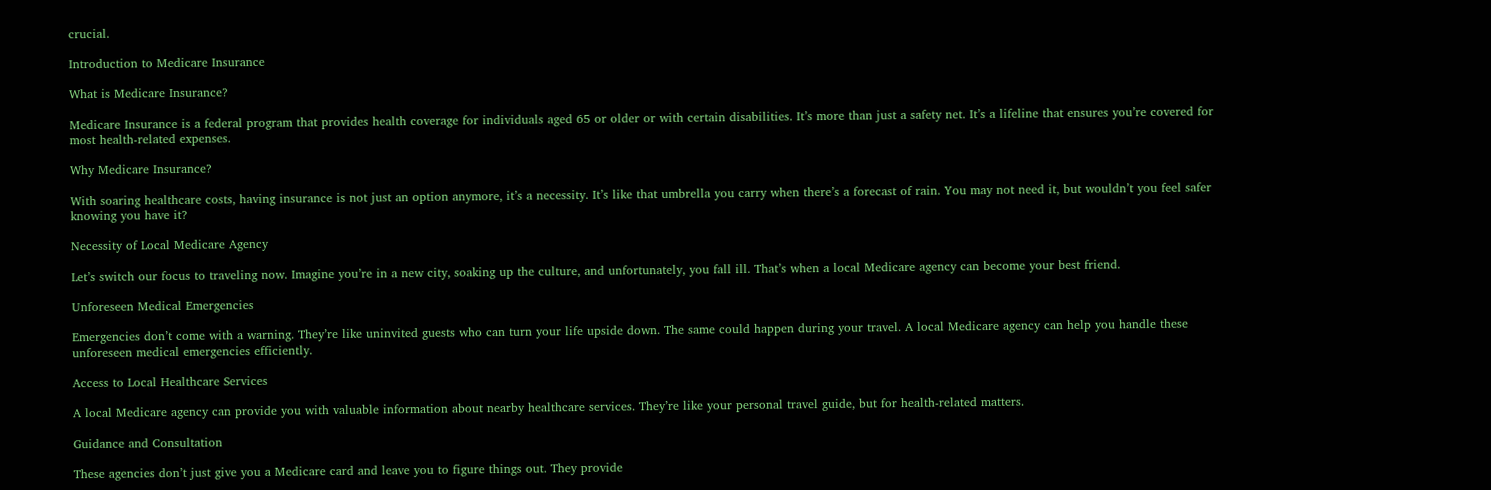crucial.

Introduction to Medicare Insurance

What is Medicare Insurance?

Medicare Insurance is a federal program that provides health coverage for individuals aged 65 or older or with certain disabilities. It’s more than just a safety net. It’s a lifeline that ensures you’re covered for most health-related expenses.

Why Medicare Insurance?

With soaring healthcare costs, having insurance is not just an option anymore, it’s a necessity. It’s like that umbrella you carry when there’s a forecast of rain. You may not need it, but wouldn’t you feel safer knowing you have it?

Necessity of Local Medicare Agency

Let’s switch our focus to traveling now. Imagine you’re in a new city, soaking up the culture, and unfortunately, you fall ill. That’s when a local Medicare agency can become your best friend.

Unforeseen Medical Emergencies

Emergencies don’t come with a warning. They’re like uninvited guests who can turn your life upside down. The same could happen during your travel. A local Medicare agency can help you handle these unforeseen medical emergencies efficiently.

Access to Local Healthcare Services

A local Medicare agency can provide you with valuable information about nearby healthcare services. They’re like your personal travel guide, but for health-related matters.

Guidance and Consultation

These agencies don’t just give you a Medicare card and leave you to figure things out. They provide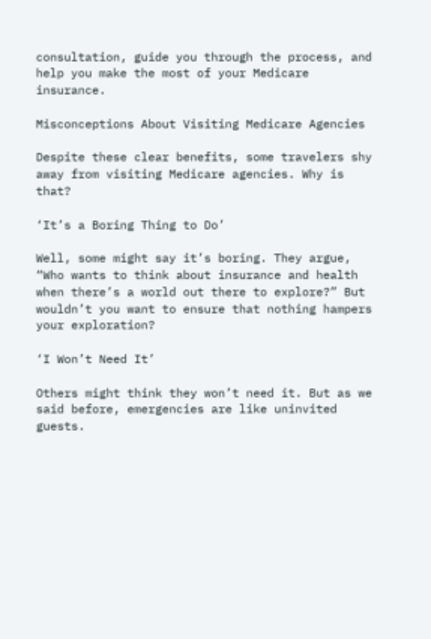consultation, guide you through the process, and help you make the most of your Medicare insurance.

Misconceptions About Visiting Medicare Agencies

Despite these clear benefits, some travelers shy away from visiting Medicare agencies. Why is that?

‘It’s a Boring Thing to Do’

Well, some might say it’s boring. They argue, “Who wants to think about insurance and health when there’s a world out there to explore?” But wouldn’t you want to ensure that nothing hampers your exploration?

‘I Won’t Need It’

Others might think they won’t need it. But as we said before, emergencies are like uninvited guests.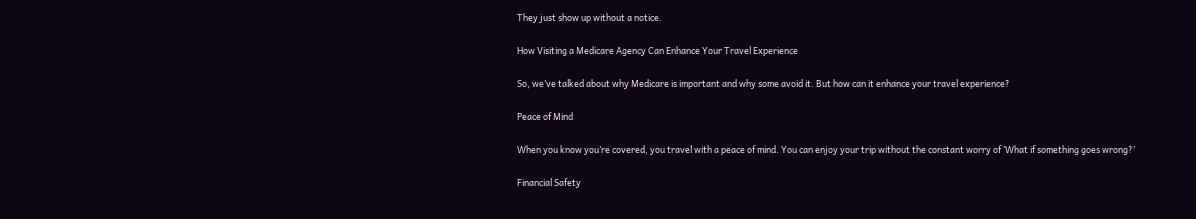They just show up without a notice.

How Visiting a Medicare Agency Can Enhance Your Travel Experience

So, we’ve talked about why Medicare is important and why some avoid it. But how can it enhance your travel experience?

Peace of Mind

When you know you’re covered, you travel with a peace of mind. You can enjoy your trip without the constant worry of ‘What if something goes wrong?’

Financial Safety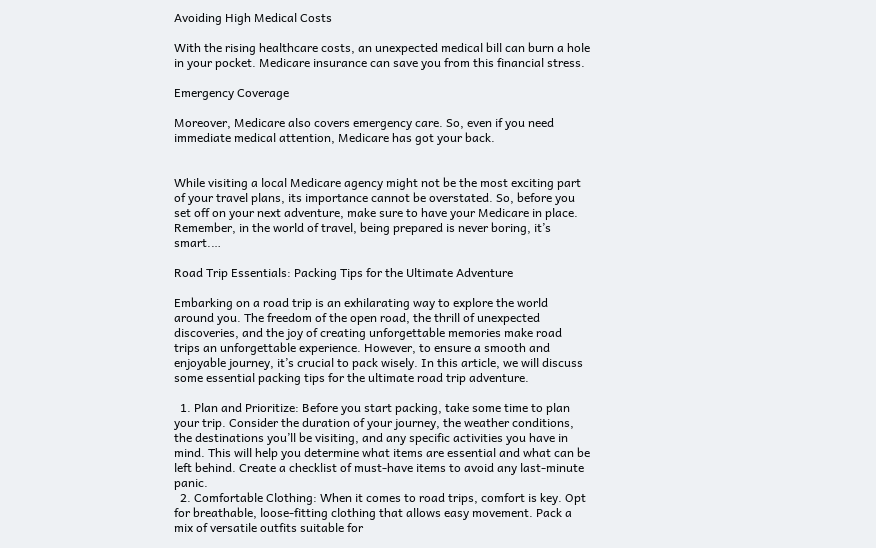Avoiding High Medical Costs

With the rising healthcare costs, an unexpected medical bill can burn a hole in your pocket. Medicare insurance can save you from this financial stress.

Emergency Coverage

Moreover, Medicare also covers emergency care. So, even if you need immediate medical attention, Medicare has got your back.


While visiting a local Medicare agency might not be the most exciting part of your travel plans, its importance cannot be overstated. So, before you set off on your next adventure, make sure to have your Medicare in place. Remember, in the world of travel, being prepared is never boring, it’s smart.…

Road Trip Essentials: Packing Tips for the Ultimate Adventure

Embarking on a road trip is an exhilarating way to explore the world around you. The freedom of the open road, the thrill of unexpected discoveries, and the joy of creating unforgettable memories make road trips an unforgettable experience. However, to ensure a smooth and enjoyable journey, it’s crucial to pack wisely. In this article, we will discuss some essential packing tips for the ultimate road trip adventure.

  1. Plan and Prioritize: Before you start packing, take some time to plan your trip. Consider the duration of your journey, the weather conditions, the destinations you’ll be visiting, and any specific activities you have in mind. This will help you determine what items are essential and what can be left behind. Create a checklist of must-have items to avoid any last-minute panic.
  2. Comfortable Clothing: When it comes to road trips, comfort is key. Opt for breathable, loose-fitting clothing that allows easy movement. Pack a mix of versatile outfits suitable for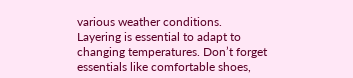various weather conditions. Layering is essential to adapt to changing temperatures. Don’t forget essentials like comfortable shoes,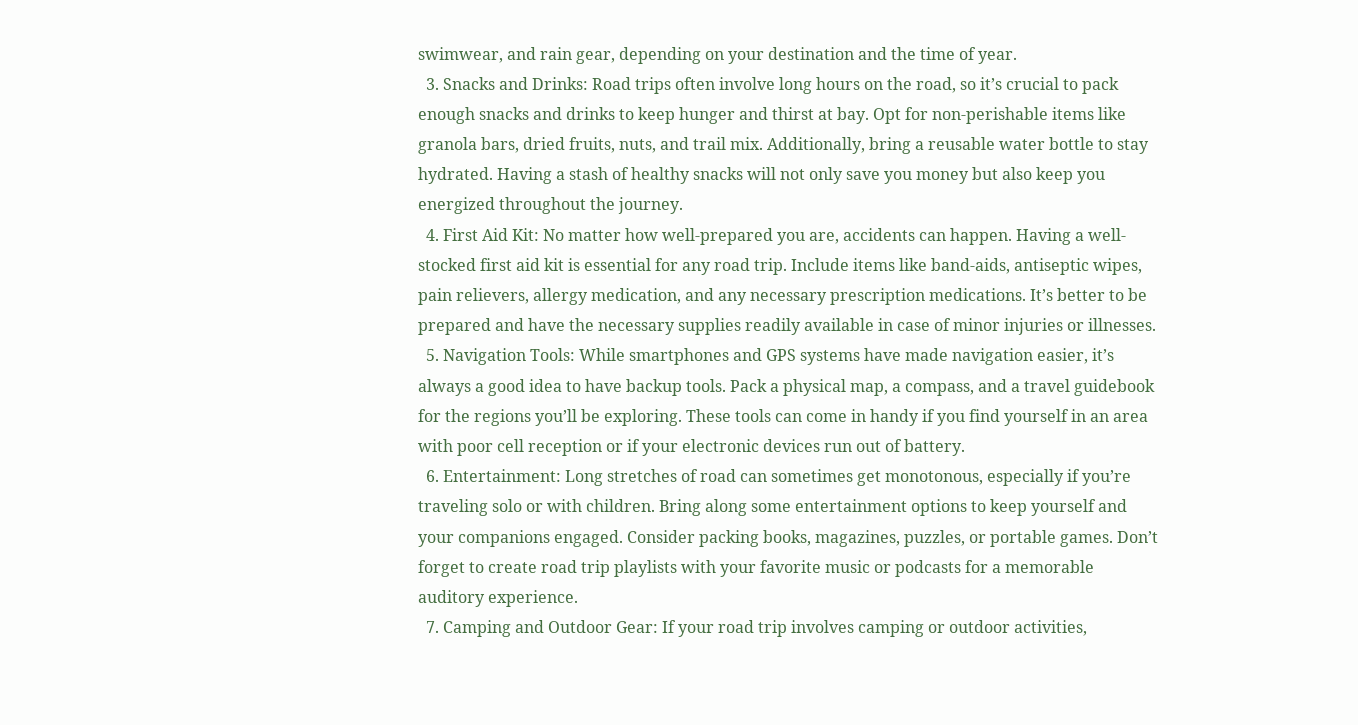swimwear, and rain gear, depending on your destination and the time of year.
  3. Snacks and Drinks: Road trips often involve long hours on the road, so it’s crucial to pack enough snacks and drinks to keep hunger and thirst at bay. Opt for non-perishable items like granola bars, dried fruits, nuts, and trail mix. Additionally, bring a reusable water bottle to stay hydrated. Having a stash of healthy snacks will not only save you money but also keep you energized throughout the journey.
  4. First Aid Kit: No matter how well-prepared you are, accidents can happen. Having a well-stocked first aid kit is essential for any road trip. Include items like band-aids, antiseptic wipes, pain relievers, allergy medication, and any necessary prescription medications. It’s better to be prepared and have the necessary supplies readily available in case of minor injuries or illnesses.
  5. Navigation Tools: While smartphones and GPS systems have made navigation easier, it’s always a good idea to have backup tools. Pack a physical map, a compass, and a travel guidebook for the regions you’ll be exploring. These tools can come in handy if you find yourself in an area with poor cell reception or if your electronic devices run out of battery.
  6. Entertainment: Long stretches of road can sometimes get monotonous, especially if you’re traveling solo or with children. Bring along some entertainment options to keep yourself and your companions engaged. Consider packing books, magazines, puzzles, or portable games. Don’t forget to create road trip playlists with your favorite music or podcasts for a memorable auditory experience.
  7. Camping and Outdoor Gear: If your road trip involves camping or outdoor activities,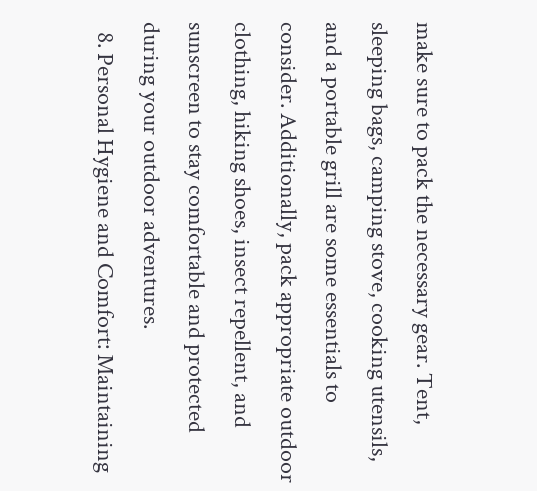make sure to pack the necessary gear. Tent, sleeping bags, camping stove, cooking utensils, and a portable grill are some essentials to consider. Additionally, pack appropriate outdoor clothing, hiking shoes, insect repellent, and sunscreen to stay comfortable and protected during your outdoor adventures.
  8. Personal Hygiene and Comfort: Maintaining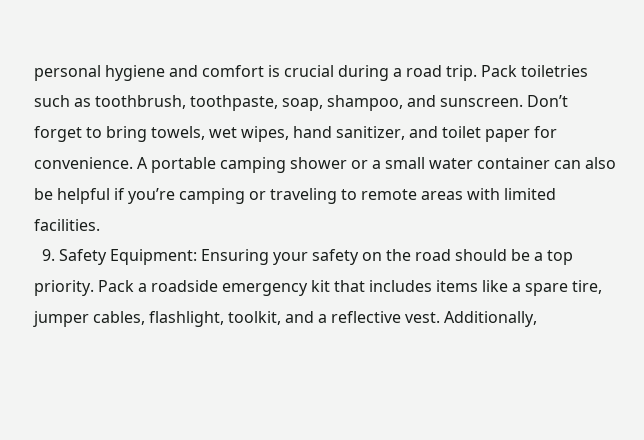personal hygiene and comfort is crucial during a road trip. Pack toiletries such as toothbrush, toothpaste, soap, shampoo, and sunscreen. Don’t forget to bring towels, wet wipes, hand sanitizer, and toilet paper for convenience. A portable camping shower or a small water container can also be helpful if you’re camping or traveling to remote areas with limited facilities.
  9. Safety Equipment: Ensuring your safety on the road should be a top priority. Pack a roadside emergency kit that includes items like a spare tire, jumper cables, flashlight, toolkit, and a reflective vest. Additionally,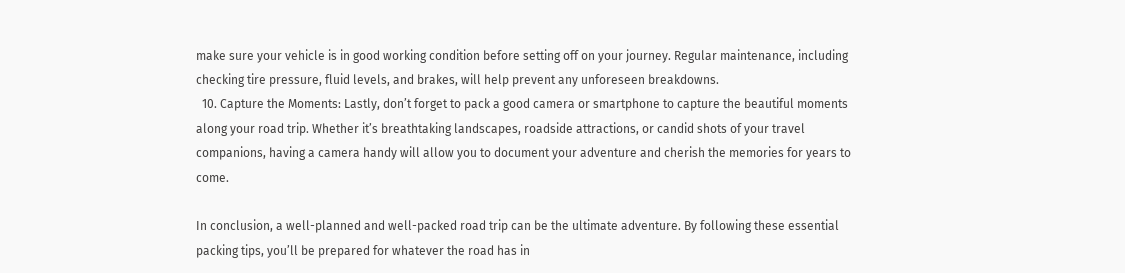make sure your vehicle is in good working condition before setting off on your journey. Regular maintenance, including checking tire pressure, fluid levels, and brakes, will help prevent any unforeseen breakdowns.
  10. Capture the Moments: Lastly, don’t forget to pack a good camera or smartphone to capture the beautiful moments along your road trip. Whether it’s breathtaking landscapes, roadside attractions, or candid shots of your travel companions, having a camera handy will allow you to document your adventure and cherish the memories for years to come.

In conclusion, a well-planned and well-packed road trip can be the ultimate adventure. By following these essential packing tips, you’ll be prepared for whatever the road has in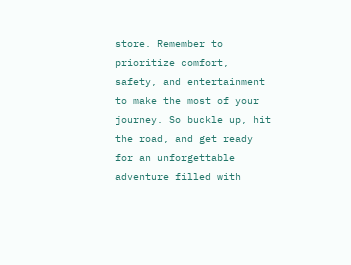store. Remember to prioritize comfort, safety, and entertainment to make the most of your journey. So buckle up, hit the road, and get ready for an unforgettable adventure filled with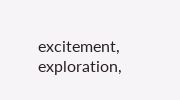excitement, exploration,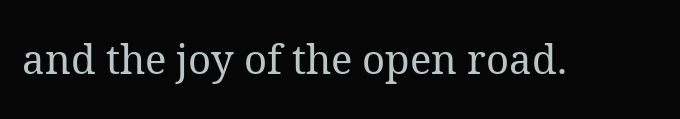and the joy of the open road.